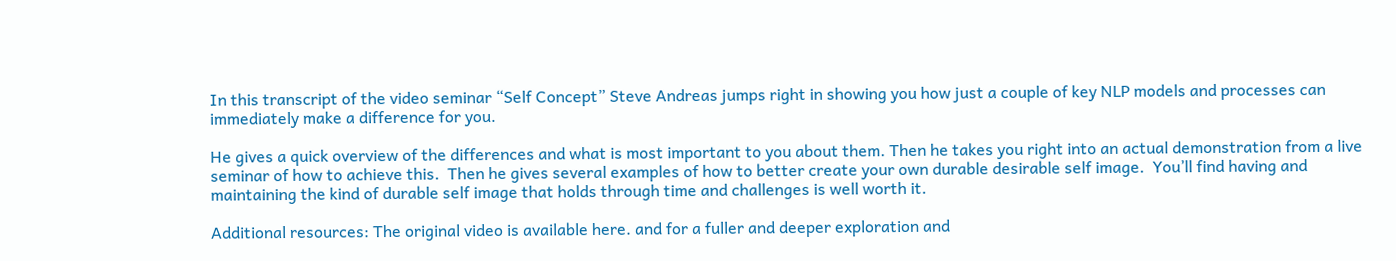In this transcript of the video seminar “Self Concept” Steve Andreas jumps right in showing you how just a couple of key NLP models and processes can immediately make a difference for you.

He gives a quick overview of the differences and what is most important to you about them. Then he takes you right into an actual demonstration from a live seminar of how to achieve this.  Then he gives several examples of how to better create your own durable desirable self image.  You’ll find having and maintaining the kind of durable self image that holds through time and challenges is well worth it.

Additional resources: The original video is available here. and for a fuller and deeper exploration and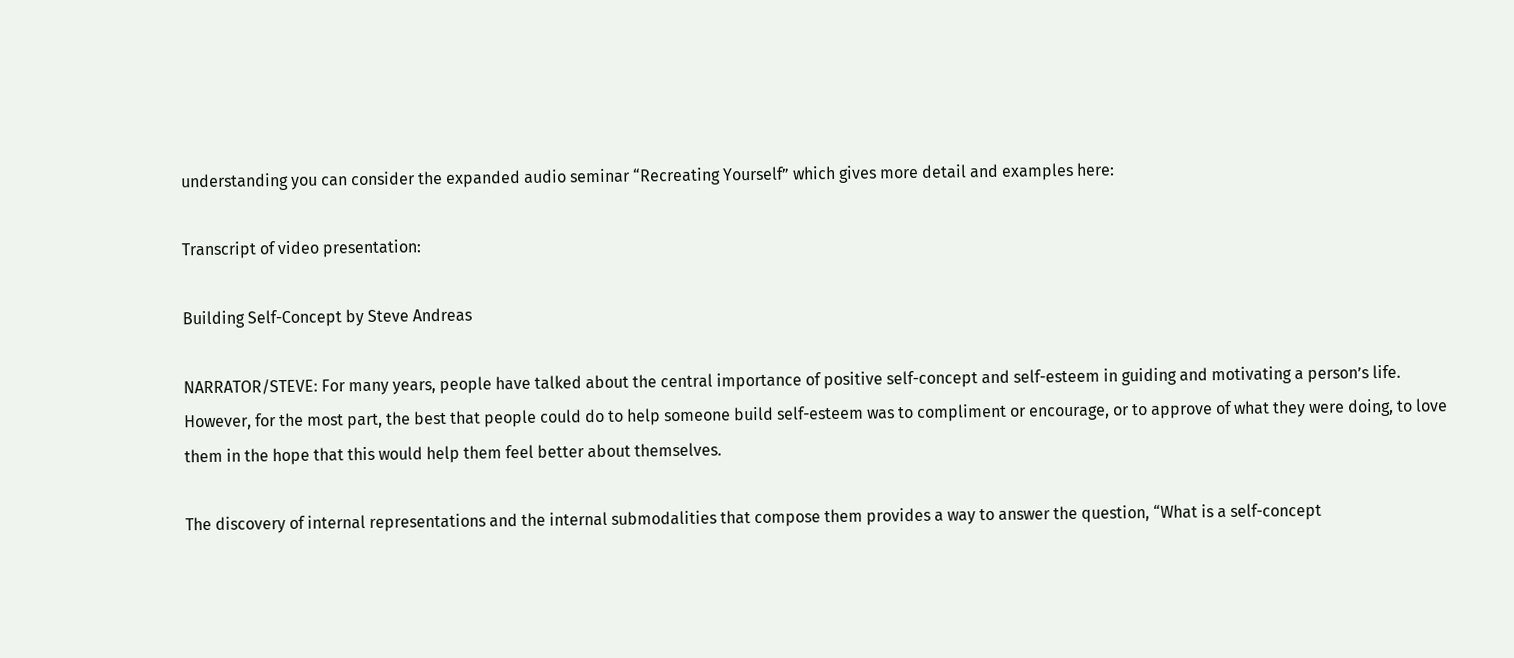understanding you can consider the expanded audio seminar “Recreating Yourself” which gives more detail and examples here:

Transcript of video presentation:

Building Self-Concept by Steve Andreas

NARRATOR/STEVE: For many years, people have talked about the central importance of positive self-concept and self-esteem in guiding and motivating a person’s life. However, for the most part, the best that people could do to help someone build self-esteem was to compliment or encourage, or to approve of what they were doing, to love them in the hope that this would help them feel better about themselves.

The discovery of internal representations and the internal submodalities that compose them provides a way to answer the question, “What is a self-concept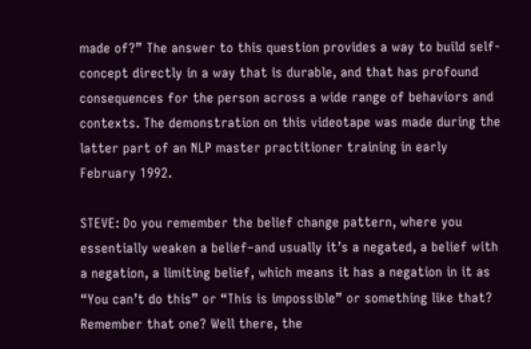made of?” The answer to this question provides a way to build self-concept directly in a way that is durable, and that has profound consequences for the person across a wide range of behaviors and contexts. The demonstration on this videotape was made during the latter part of an NLP master practitioner training in early February 1992.

STEVE: Do you remember the belief change pattern, where you essentially weaken a belief–and usually it’s a negated, a belief with a negation, a limiting belief, which means it has a negation in it as “You can’t do this” or “This is impossible” or something like that? Remember that one? Well there, the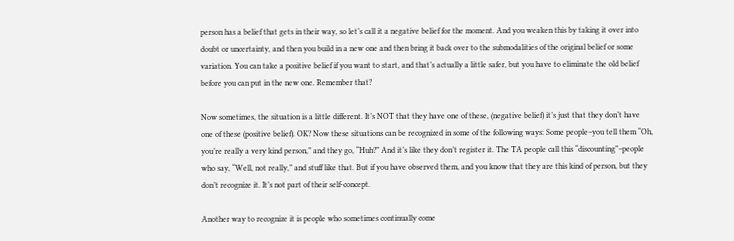person has a belief that gets in their way, so let’s call it a negative belief for the moment. And you weaken this by taking it over into doubt or uncertainty, and then you build in a new one and then bring it back over to the submodalities of the original belief or some variation. You can take a positive belief if you want to start, and that’s actually a little safer, but you have to eliminate the old belief before you can put in the new one. Remember that?

Now sometimes, the situation is a little different. It’s NOT that they have one of these, (negative belief) it’s just that they don’t have one of these (positive belief). OK? Now these situations can be recognized in some of the following ways: Some people–you tell them “Oh, you’re really a very kind person,” and they go, “Huh?” And it’s like they don’t register it. The TA people call this “discounting”–people who say, “Well, not really,” and stuff like that. But if you have observed them, and you know that they are this kind of person, but they don’t recognize it. It’s not part of their self-concept.

Another way to recognize it is people who sometimes continually come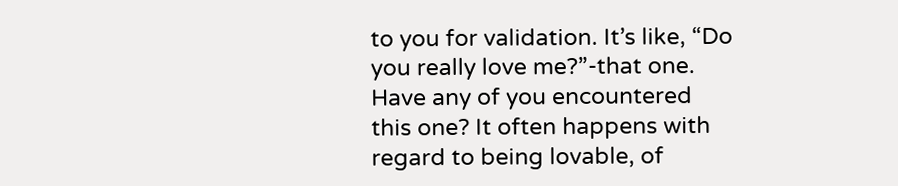to you for validation. It’s like, “Do you really love me?”-that one. Have any of you encountered this one? It often happens with regard to being lovable, of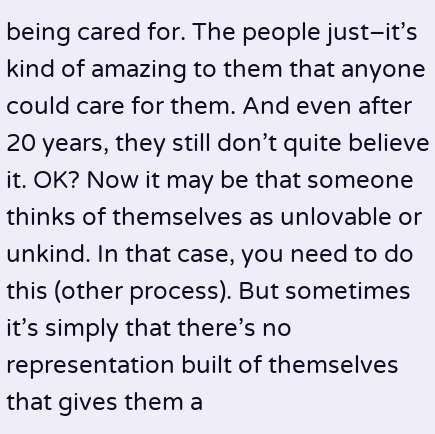being cared for. The people just–it’s kind of amazing to them that anyone could care for them. And even after 20 years, they still don’t quite believe it. OK? Now it may be that someone thinks of themselves as unlovable or unkind. In that case, you need to do this (other process). But sometimes it’s simply that there’s no representation built of themselves that gives them a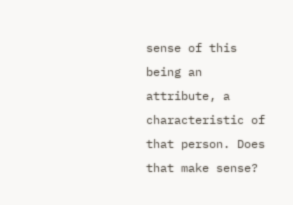sense of this being an attribute, a characteristic of that person. Does that make sense?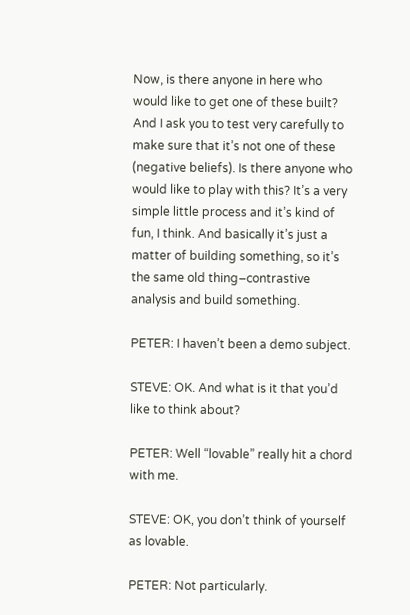Now, is there anyone in here who would like to get one of these built? And I ask you to test very carefully to make sure that it’s not one of these (negative beliefs). Is there anyone who would like to play with this? It’s a very simple little process and it’s kind of fun, I think. And basically it’s just a matter of building something, so it’s the same old thing–contrastive analysis and build something.

PETER: I haven’t been a demo subject.

STEVE: OK. And what is it that you’d like to think about?

PETER: Well “lovable” really hit a chord with me.

STEVE: OK, you don’t think of yourself as lovable.

PETER: Not particularly.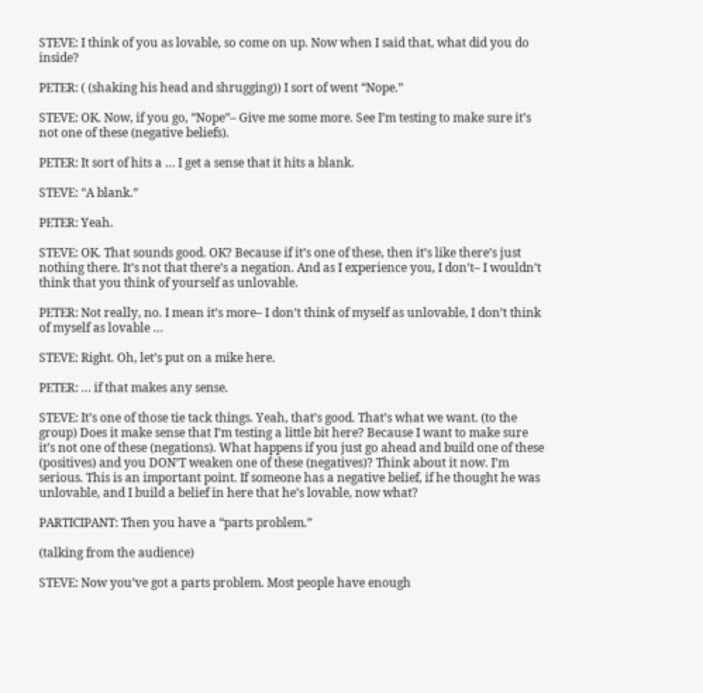STEVE: I think of you as lovable, so come on up. Now when I said that, what did you do inside?

PETER: ( (shaking his head and shrugging)) I sort of went “Nope.”

STEVE: OK. Now, if you go, “Nope”– Give me some more. See I’m testing to make sure it’s not one of these (negative beliefs).

PETER: It sort of hits a … I get a sense that it hits a blank.

STEVE: “A blank.”

PETER: Yeah.

STEVE: OK. That sounds good. OK? Because if it’s one of these, then it’s like there’s just nothing there. It’s not that there’s a negation. And as I experience you, I don’t– I wouldn’t think that you think of yourself as unlovable.

PETER: Not really, no. I mean it’s more– I don’t think of myself as unlovable, I don’t think of myself as lovable …

STEVE: Right. Oh, let’s put on a mike here.

PETER: … if that makes any sense.

STEVE: It’s one of those tie tack things. Yeah, that’s good. That’s what we want. (to the group) Does it make sense that I’m testing a little bit here? Because I want to make sure it’s not one of these (negations). What happens if you just go ahead and build one of these (positives) and you DON’T weaken one of these (negatives)? Think about it now. I’m serious. This is an important point. If someone has a negative belief, if he thought he was unlovable, and I build a belief in here that he’s lovable, now what?

PARTICIPANT: Then you have a “parts problem.”

(talking from the audience)

STEVE: Now you’ve got a parts problem. Most people have enough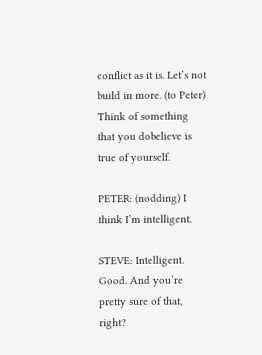conflict as it is. Let’s not build in more. (to Peter) Think of something that you dobelieve is true of yourself.

PETER: (nodding) I think I’m intelligent.

STEVE: Intelligent. Good. And you’re pretty sure of that, right?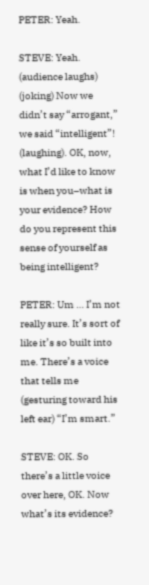PETER: Yeah.

STEVE: Yeah. (audience laughs) (joking) Now we didn’t say “arrogant,” we said “intelligent”! (laughing). OK, now, what I’d like to know is when you–what is your evidence? How do you represent this sense of yourself as being intelligent?

PETER: Um … I’m not really sure. It’s sort of like it’s so built into me. There’s a voice that tells me (gesturing toward his left ear) “I’m smart.”

STEVE: OK. So there’s a little voice over here, OK. Now what’s its evidence?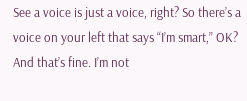See a voice is just a voice, right? So there’s a voice on your left that says “I’m smart,” OK? And that’s fine. I’m not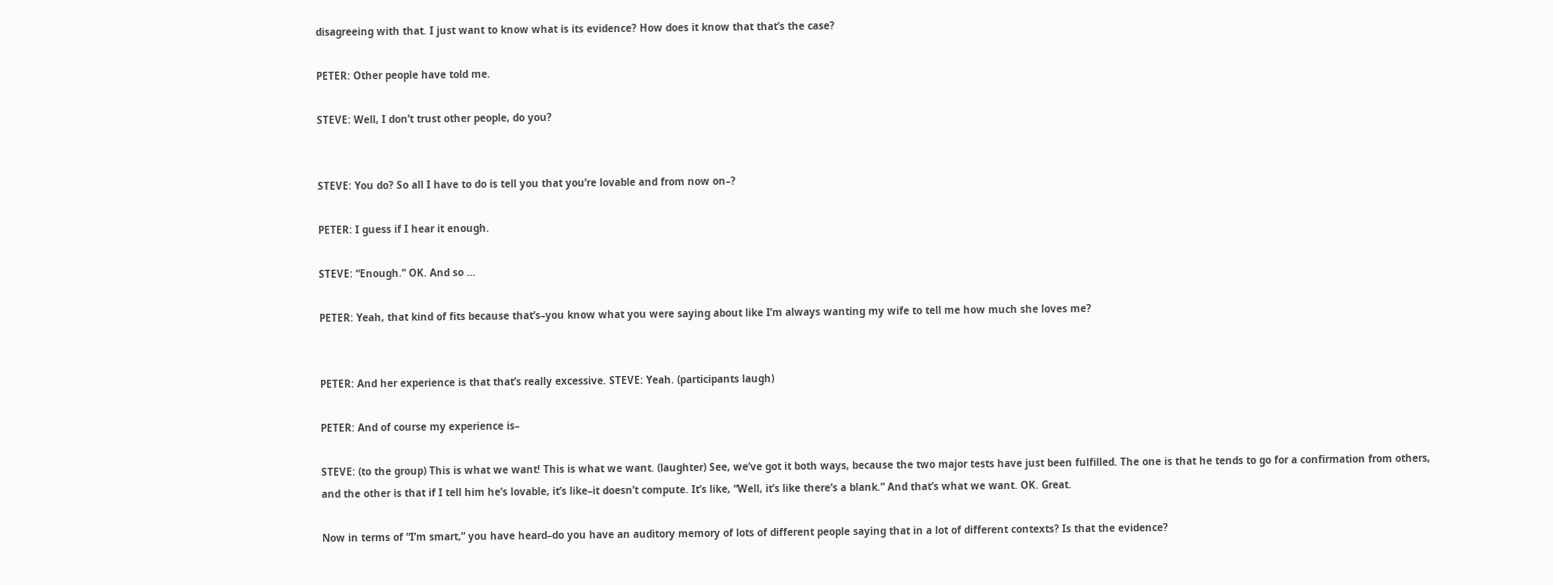disagreeing with that. I just want to know what is its evidence? How does it know that that’s the case?

PETER: Other people have told me.

STEVE: Well, I don’t trust other people, do you?


STEVE: You do? So all I have to do is tell you that you’re lovable and from now on–?

PETER: I guess if I hear it enough.

STEVE: “Enough.” OK. And so …

PETER: Yeah, that kind of fits because that’s–you know what you were saying about like I’m always wanting my wife to tell me how much she loves me?


PETER: And her experience is that that’s really excessive. STEVE: Yeah. (participants laugh)

PETER: And of course my experience is–

STEVE: (to the group) This is what we want! This is what we want. (laughter) See, we’ve got it both ways, because the two major tests have just been fulfilled. The one is that he tends to go for a confirmation from others, and the other is that if I tell him he’s lovable, it’s like–it doesn’t compute. It’s like, “Well, it’s like there’s a blank.” And that’s what we want. OK. Great.

Now in terms of “I’m smart,” you have heard–do you have an auditory memory of lots of different people saying that in a lot of different contexts? Is that the evidence?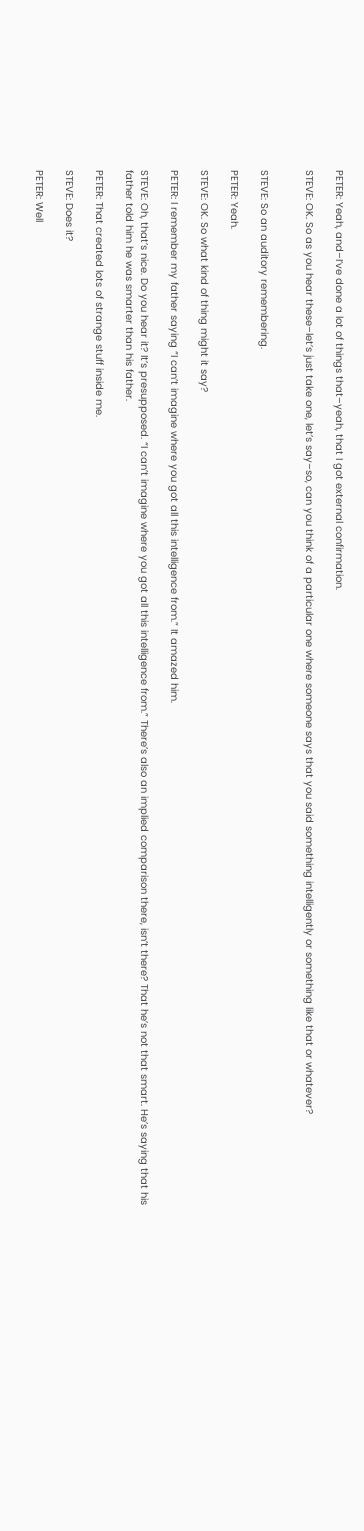PETER: Yeah, and–I’ve done a lot of things that–yeah, that I got external confirmation.

STEVE: OK. So as you hear these–let’s just take one, let’s say–so, can you think of a particular one where someone says that you said something intelligently or something like that or whatever?


STEVE: So an auditory remembering.

PETER: Yeah.

STEVE: OK. So what kind of thing might it say?

PETER: I remember my father saying “I can’t imagine where you got all this intelligence from.” It amazed him.

STEVE: Oh, that’s nice. Do you hear it? It’s presupposed. “I can’t imagine where you got all this intelligence from.” There’s also an implied comparison there, isn’t there? That he’s not that smart. He’s saying that his father told him he was smarter than his father.

PETER: That created lots of strange stuff inside me.

STEVE: Does it?

PETER: Well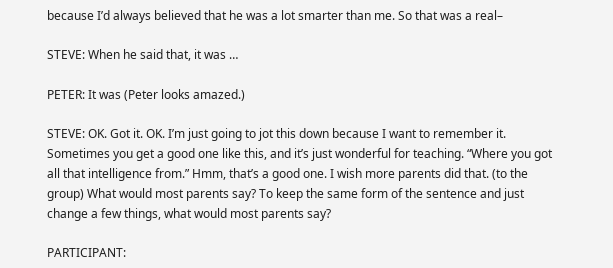because I’d always believed that he was a lot smarter than me. So that was a real–

STEVE: When he said that, it was …

PETER: It was (Peter looks amazed.)

STEVE: OK. Got it. OK. I’m just going to jot this down because I want to remember it. Sometimes you get a good one like this, and it’s just wonderful for teaching. “Where you got all that intelligence from.” Hmm, that’s a good one. I wish more parents did that. (to the group) What would most parents say? To keep the same form of the sentence and just change a few things, what would most parents say?

PARTICIPANT: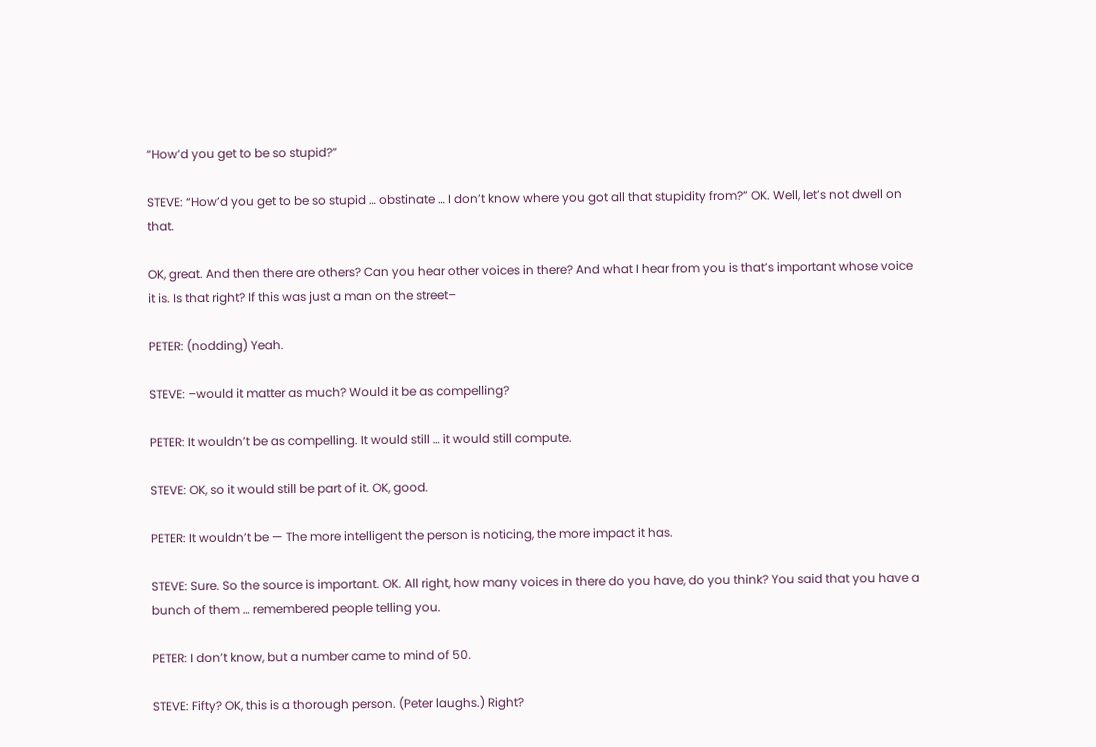“How’d you get to be so stupid?”

STEVE: “How’d you get to be so stupid … obstinate … I don’t know where you got all that stupidity from?” OK. Well, let’s not dwell on that.

OK, great. And then there are others? Can you hear other voices in there? And what I hear from you is that’s important whose voice it is. Is that right? If this was just a man on the street–

PETER: (nodding) Yeah.

STEVE: –would it matter as much? Would it be as compelling?

PETER: It wouldn’t be as compelling. It would still … it would still compute.

STEVE: OK, so it would still be part of it. OK, good.

PETER: It wouldn’t be — The more intelligent the person is noticing, the more impact it has.

STEVE: Sure. So the source is important. OK. All right, how many voices in there do you have, do you think? You said that you have a bunch of them … remembered people telling you.

PETER: I don’t know, but a number came to mind of 50.

STEVE: Fifty? OK, this is a thorough person. (Peter laughs.) Right?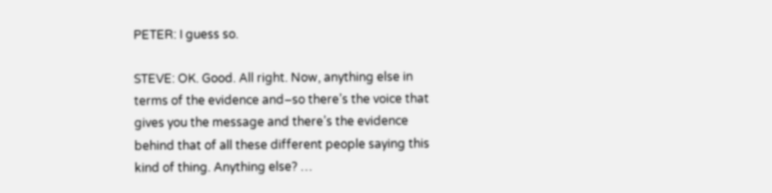PETER: I guess so.

STEVE: OK. Good. All right. Now, anything else in terms of the evidence and–so there’s the voice that gives you the message and there’s the evidence behind that of all these different people saying this kind of thing. Anything else? …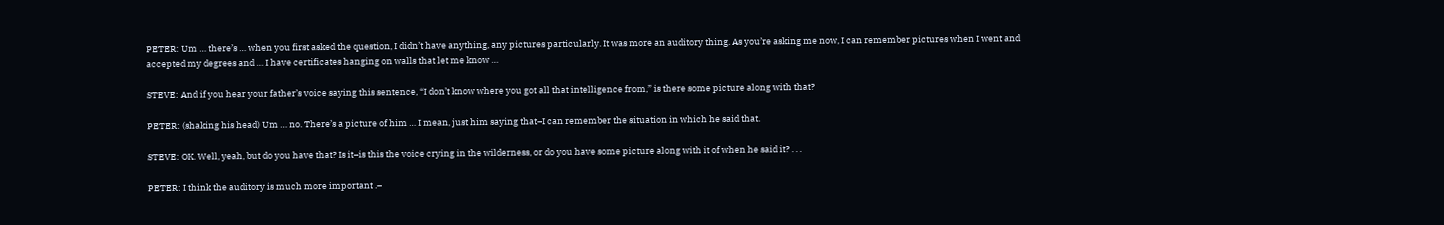PETER: Um … there’s … when you first asked the question, I didn’t have anything, any pictures particularly. It was more an auditory thing. As you’re asking me now, I can remember pictures when I went and accepted my degrees and … I have certificates hanging on walls that let me know …

STEVE: And if you hear your father’s voice saying this sentence, “I don’t know where you got all that intelligence from,” is there some picture along with that?

PETER: (shaking his head) Um … no. There’s a picture of him … I mean, just him saying that–I can remember the situation in which he said that.

STEVE: OK. Well, yeah, but do you have that? Is it–is this the voice crying in the wilderness, or do you have some picture along with it of when he said it? . . .

PETER: I think the auditory is much more important .–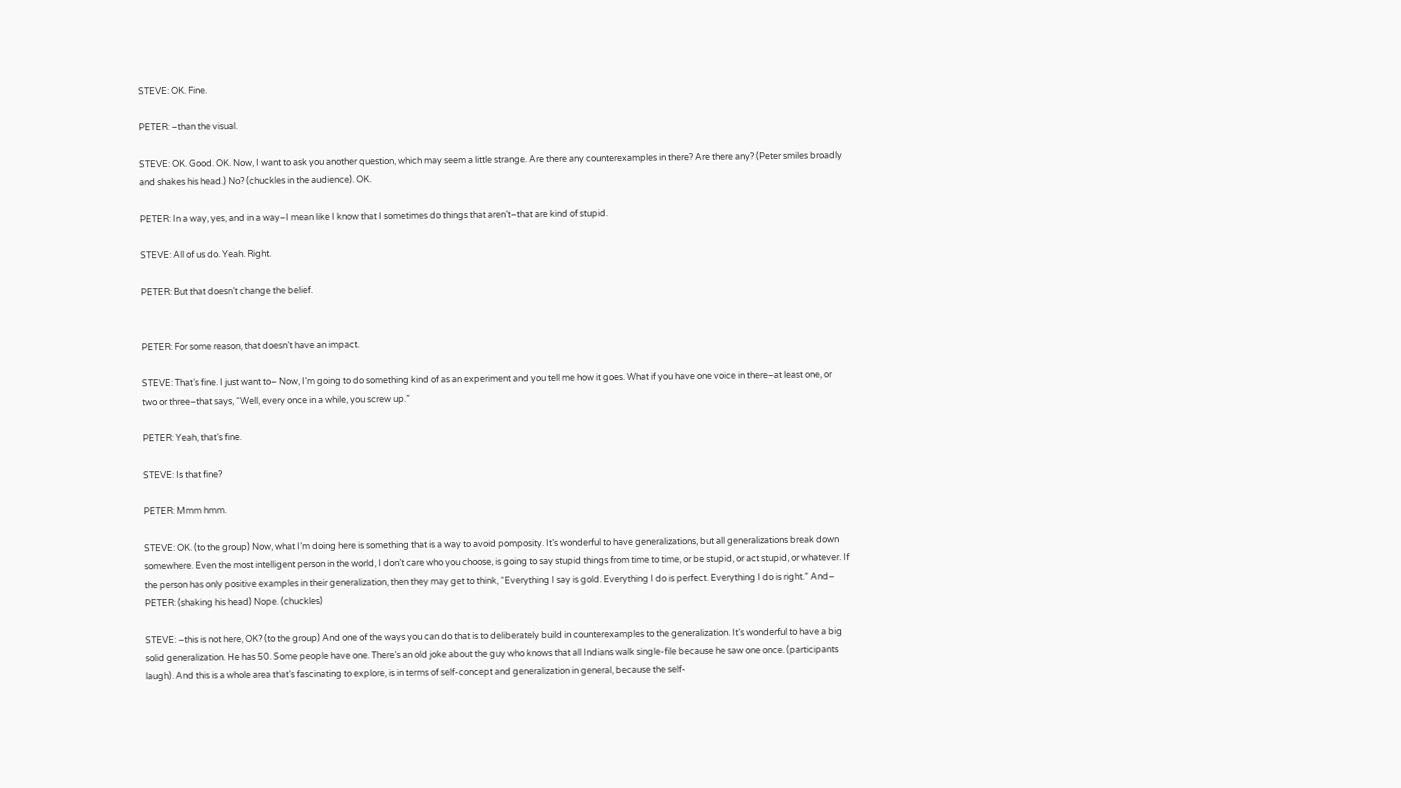STEVE: OK. Fine.

PETER: –than the visual.

STEVE: OK. Good. OK. Now, I want to ask you another question, which may seem a little strange. Are there any counterexamples in there? Are there any? (Peter smiles broadly and shakes his head.) No? (chuckles in the audience). OK.

PETER: In a way, yes, and in a way–I mean like I know that I sometimes do things that aren’t–that are kind of stupid.

STEVE: All of us do. Yeah. Right.

PETER: But that doesn’t change the belief.


PETER: For some reason, that doesn’t have an impact.

STEVE: That’s fine. I just want to– Now, I’m going to do something kind of as an experiment and you tell me how it goes. What if you have one voice in there–at least one, or two or three–that says, “Well, every once in a while, you screw up.”

PETER: Yeah, that’s fine.

STEVE: Is that fine?

PETER: Mmm hmm.

STEVE: OK. (to the group) Now, what I’m doing here is something that is a way to avoid pomposity. It’s wonderful to have generalizations, but all generalizations break down somewhere. Even the most intelligent person in the world, I don’t care who you choose, is going to say stupid things from time to time, or be stupid, or act stupid, or whatever. If the person has only positive examples in their generalization, then they may get to think, “Everything I say is gold. Everything I do is perfect. Everything I do is right.” And– PETER: (shaking his head) Nope. (chuckles)

STEVE: –this is not here, OK? (to the group) And one of the ways you can do that is to deliberately build in counterexamples to the generalization. It’s wonderful to have a big solid generalization. He has 50. Some people have one. There’s an old joke about the guy who knows that all Indians walk single-file because he saw one once. (participants laugh). And this is a whole area that’s fascinating to explore, is in terms of self-concept and generalization in general, because the self-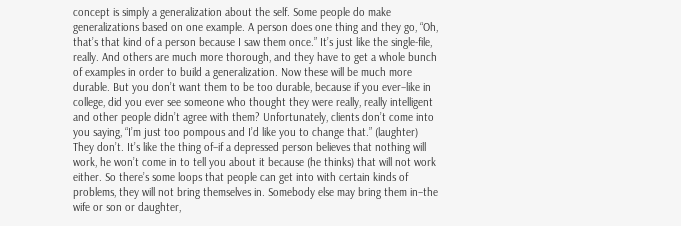concept is simply a generalization about the self. Some people do make generalizations based on one example. A person does one thing and they go, “Oh, that’s that kind of a person because I saw them once.” It’s just like the single-file, really. And others are much more thorough, and they have to get a whole bunch of examples in order to build a generalization. Now these will be much more durable. But you don’t want them to be too durable, because if you ever–like in college, did you ever see someone who thought they were really, really intelligent and other people didn’t agree with them? Unfortunately, clients don’t come into you saying, “I’m just too pompous and I’d like you to change that.” (laughter) They don’t. It’s like the thing of–if a depressed person believes that nothing will work, he won’t come in to tell you about it because (he thinks) that will not work either. So there’s some loops that people can get into with certain kinds of problems, they will not bring themselves in. Somebody else may bring them in–the wife or son or daughter,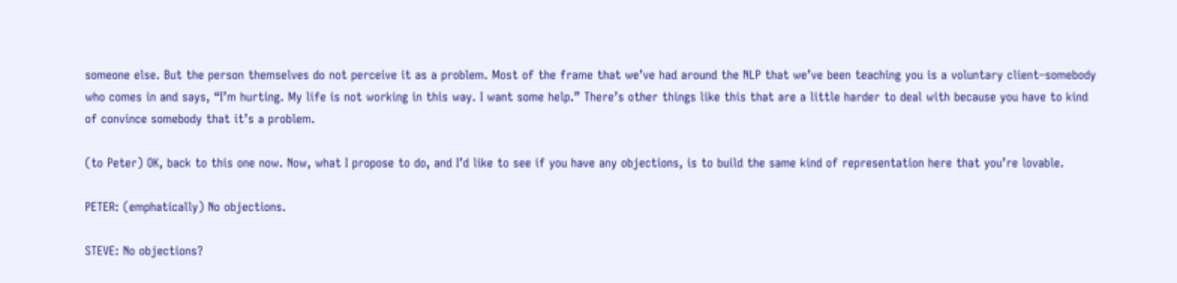someone else. But the person themselves do not perceive it as a problem. Most of the frame that we’ve had around the NLP that we’ve been teaching you is a voluntary client–somebody who comes in and says, “I’m hurting. My life is not working in this way. I want some help.” There’s other things like this that are a little harder to deal with because you have to kind of convince somebody that it’s a problem.

(to Peter) OK, back to this one now. Now, what I propose to do, and I’d like to see if you have any objections, is to build the same kind of representation here that you’re lovable.

PETER: (emphatically) No objections.

STEVE: No objections?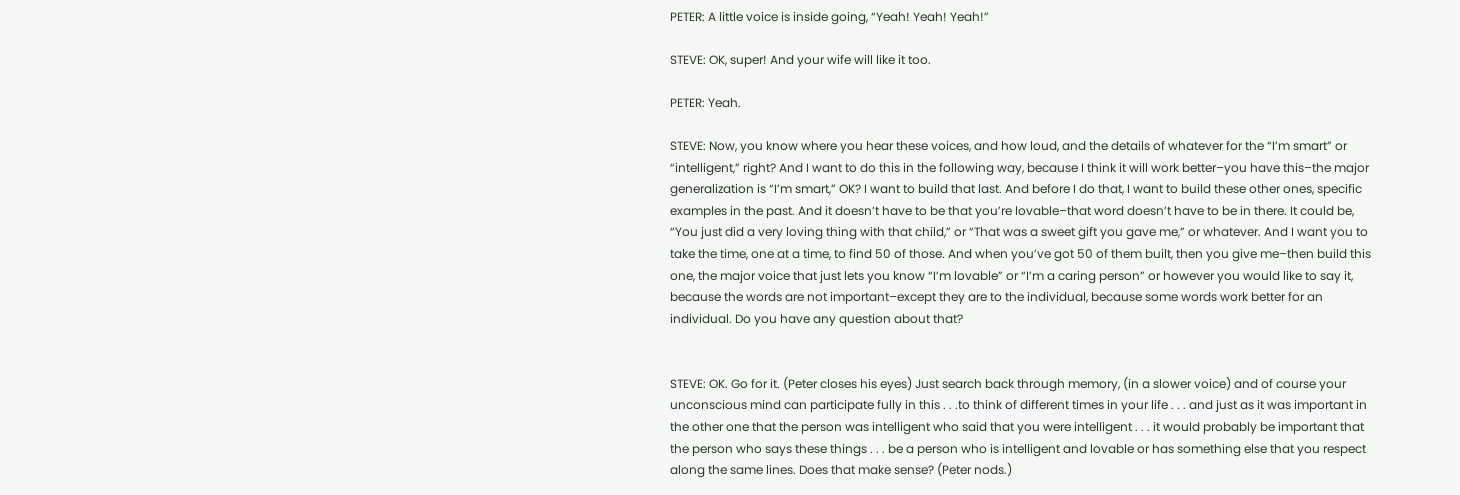PETER: A little voice is inside going, “Yeah! Yeah! Yeah!”

STEVE: OK, super! And your wife will like it too.

PETER: Yeah.

STEVE: Now, you know where you hear these voices, and how loud, and the details of whatever for the “I’m smart” or “intelligent,” right? And I want to do this in the following way, because I think it will work better–you have this–the major generalization is “I’m smart,” OK? I want to build that last. And before I do that, I want to build these other ones, specific examples in the past. And it doesn’t have to be that you’re lovable–that word doesn’t have to be in there. It could be, “You just did a very loving thing with that child,” or “That was a sweet gift you gave me,” or whatever. And I want you to take the time, one at a time, to find 50 of those. And when you’ve got 50 of them built, then you give me–then build this one, the major voice that just lets you know “I’m lovable” or “I’m a caring person” or however you would like to say it, because the words are not important–except they are to the individual, because some words work better for an individual. Do you have any question about that?


STEVE: OK. Go for it. (Peter closes his eyes) Just search back through memory, (in a slower voice) and of course your unconscious mind can participate fully in this . . .to think of different times in your life . . . and just as it was important in the other one that the person was intelligent who said that you were intelligent . . . it would probably be important that the person who says these things . . . be a person who is intelligent and lovable or has something else that you respect along the same lines. Does that make sense? (Peter nods.)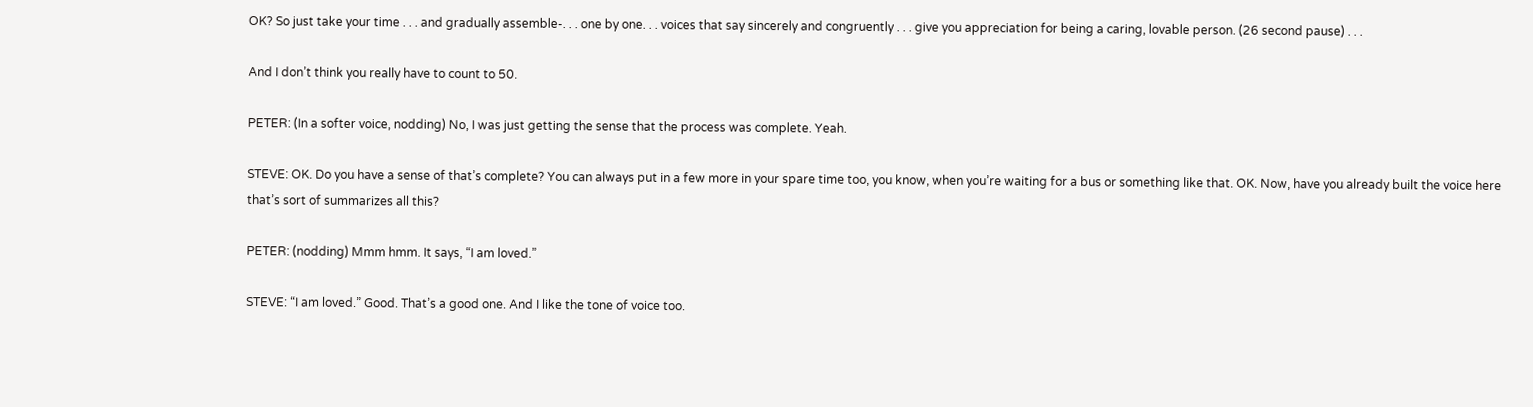OK? So just take your time . . . and gradually assemble-. . . one by one. . . voices that say sincerely and congruently . . . give you appreciation for being a caring, lovable person. (26 second pause) . . .

And I don’t think you really have to count to 50.

PETER: (In a softer voice, nodding) No, I was just getting the sense that the process was complete. Yeah.

STEVE: OK. Do you have a sense of that’s complete? You can always put in a few more in your spare time too, you know, when you’re waiting for a bus or something like that. OK. Now, have you already built the voice here that’s sort of summarizes all this?

PETER: (nodding) Mmm hmm. It says, “I am loved.”

STEVE: “I am loved.” Good. That’s a good one. And I like the tone of voice too.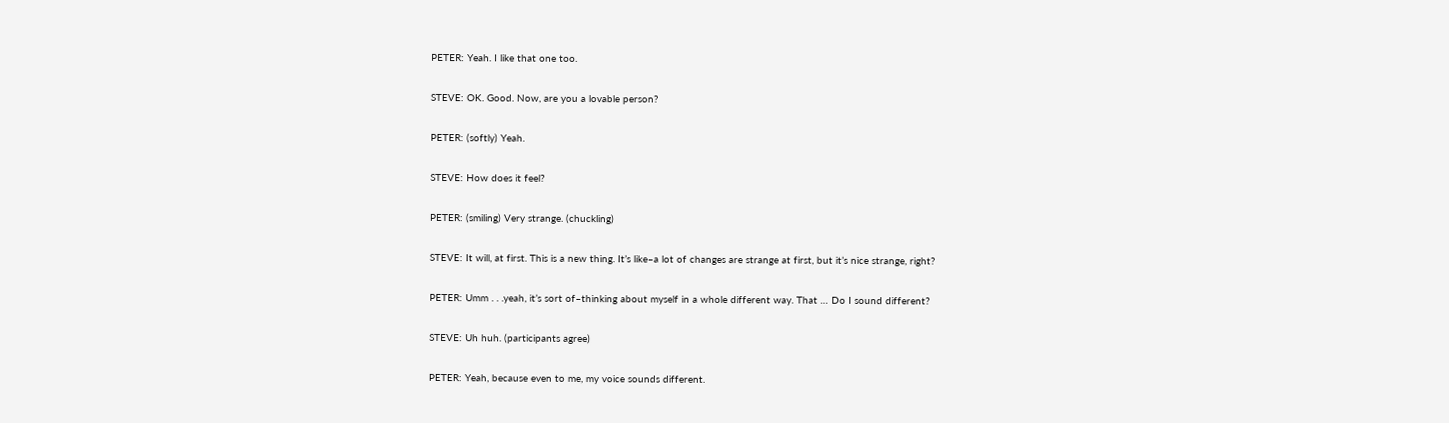PETER: Yeah. I like that one too.

STEVE: OK. Good. Now, are you a lovable person?

PETER: (softly) Yeah.

STEVE: How does it feel?

PETER: (smiling) Very strange. (chuckling)

STEVE: It will, at first. This is a new thing. It’s like–a lot of changes are strange at first, but it’s nice strange, right?

PETER: Umm . . .yeah, it’s sort of–thinking about myself in a whole different way. That … Do I sound different?

STEVE: Uh huh. (participants agree)

PETER: Yeah, because even to me, my voice sounds different.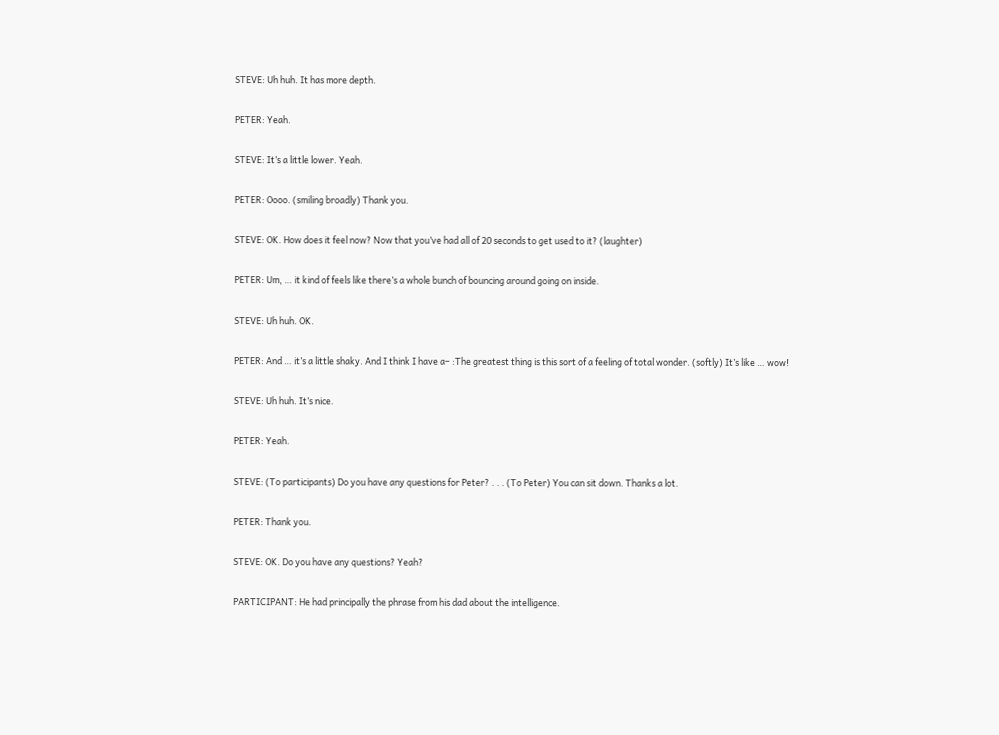STEVE: Uh huh. It has more depth.

PETER: Yeah.

STEVE: It’s a little lower. Yeah.

PETER: Oooo. (smiling broadly) Thank you.

STEVE: OK. How does it feel now? Now that you’ve had all of 20 seconds to get used to it? (laughter)

PETER: Um, … it kind of feels like there’s a whole bunch of bouncing around going on inside.

STEVE: Uh huh. OK.

PETER: And … it’s a little shaky. And I think I have a– :The greatest thing is this sort of a feeling of total wonder. (softly) It’s like … wow!

STEVE: Uh huh. It’s nice.

PETER: Yeah.

STEVE: (To participants) Do you have any questions for Peter? . . . (To Peter) You can sit down. Thanks a lot.

PETER: Thank you.

STEVE: OK. Do you have any questions? Yeah?

PARTICIPANT: He had principally the phrase from his dad about the intelligence.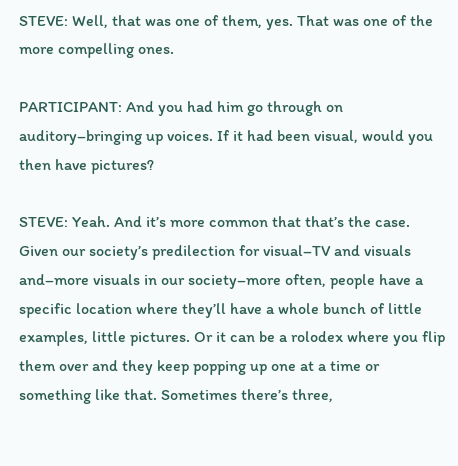STEVE: Well, that was one of them, yes. That was one of the more compelling ones.

PARTICIPANT: And you had him go through on auditory–bringing up voices. If it had been visual, would you then have pictures?

STEVE: Yeah. And it’s more common that that’s the case. Given our society’s predilection for visual–TV and visuals and–more visuals in our society–more often, people have a specific location where they’ll have a whole bunch of little examples, little pictures. Or it can be a rolodex where you flip them over and they keep popping up one at a time or something like that. Sometimes there’s three,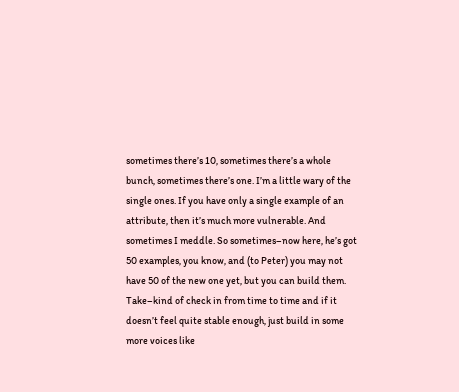sometimes there’s 10, sometimes there’s a whole bunch, sometimes there’s one. I’m a little wary of the single ones. If you have only a single example of an attribute, then it’s much more vulnerable. And sometimes I meddle. So sometimes–now here, he’s got 50 examples, you know, and (to Peter) you may not have 50 of the new one yet, but you can build them. Take–kind of check in from time to time and if it doesn’t feel quite stable enough, just build in some more voices like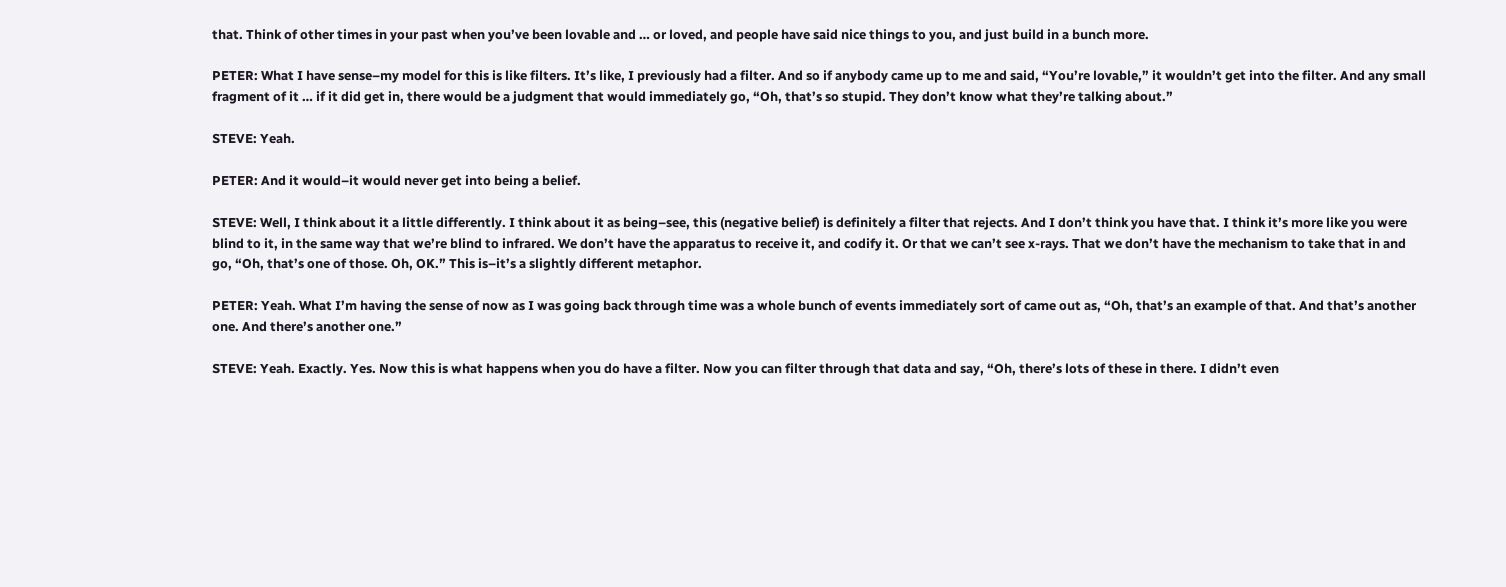that. Think of other times in your past when you’ve been lovable and … or loved, and people have said nice things to you, and just build in a bunch more.

PETER: What I have sense–my model for this is like filters. It’s like, I previously had a filter. And so if anybody came up to me and said, “You’re lovable,” it wouldn’t get into the filter. And any small fragment of it … if it did get in, there would be a judgment that would immediately go, “Oh, that’s so stupid. They don’t know what they’re talking about.”

STEVE: Yeah.

PETER: And it would–it would never get into being a belief.

STEVE: Well, I think about it a little differently. I think about it as being–see, this (negative belief) is definitely a filter that rejects. And I don’t think you have that. I think it’s more like you were blind to it, in the same way that we’re blind to infrared. We don’t have the apparatus to receive it, and codify it. Or that we can’t see x-rays. That we don’t have the mechanism to take that in and go, “Oh, that’s one of those. Oh, OK.” This is–it’s a slightly different metaphor.

PETER: Yeah. What I’m having the sense of now as I was going back through time was a whole bunch of events immediately sort of came out as, “Oh, that’s an example of that. And that’s another one. And there’s another one.”

STEVE: Yeah. Exactly. Yes. Now this is what happens when you do have a filter. Now you can filter through that data and say, “Oh, there’s lots of these in there. I didn’t even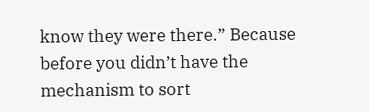know they were there.” Because before you didn’t have the mechanism to sort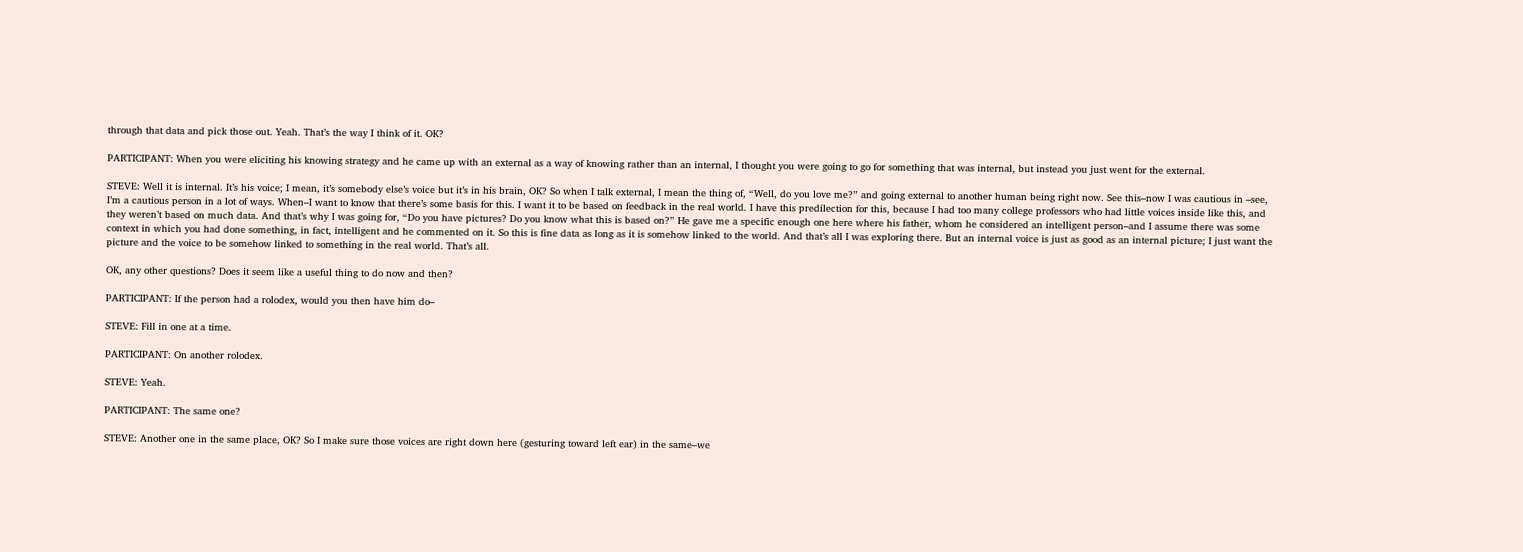through that data and pick those out. Yeah. That’s the way I think of it. OK?

PARTICIPANT: When you were eliciting his knowing strategy and he came up with an external as a way of knowing rather than an internal, I thought you were going to go for something that was internal, but instead you just went for the external.

STEVE: Well it is internal. It’s his voice; I mean, it’s somebody else’s voice but it’s in his brain, OK? So when I talk external, I mean the thing of, “Well, do you love me?” and going external to another human being right now. See this–now I was cautious in –see, I’m a cautious person in a lot of ways. When–I want to know that there’s some basis for this. I want it to be based on feedback in the real world. I have this predilection for this, because I had too many college professors who had little voices inside like this, and they weren’t based on much data. And that’s why I was going for, “Do you have pictures? Do you know what this is based on?” He gave me a specific enough one here where his father, whom he considered an intelligent person–and I assume there was some context in which you had done something, in fact, intelligent and he commented on it. So this is fine data as long as it is somehow linked to the world. And that’s all I was exploring there. But an internal voice is just as good as an internal picture; I just want the picture and the voice to be somehow linked to something in the real world. That’s all.

OK, any other questions? Does it seem like a useful thing to do now and then?

PARTICIPANT: If the person had a rolodex, would you then have him do–

STEVE: Fill in one at a time.

PARTICIPANT: On another rolodex.

STEVE: Yeah.

PARTICIPANT: The same one?

STEVE: Another one in the same place, OK? So I make sure those voices are right down here (gesturing toward left ear) in the same–we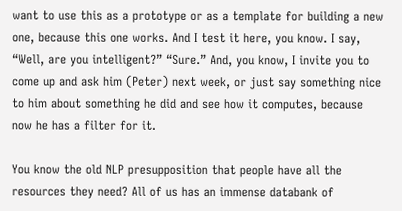want to use this as a prototype or as a template for building a new one, because this one works. And I test it here, you know. I say, “Well, are you intelligent?” “Sure.” And, you know, I invite you to come up and ask him (Peter) next week, or just say something nice to him about something he did and see how it computes, because now he has a filter for it.

You know the old NLP presupposition that people have all the resources they need? All of us has an immense databank of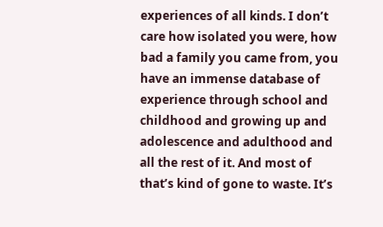experiences of all kinds. I don’t care how isolated you were, how bad a family you came from, you have an immense database of experience through school and childhood and growing up and adolescence and adulthood and all the rest of it. And most of that’s kind of gone to waste. It’s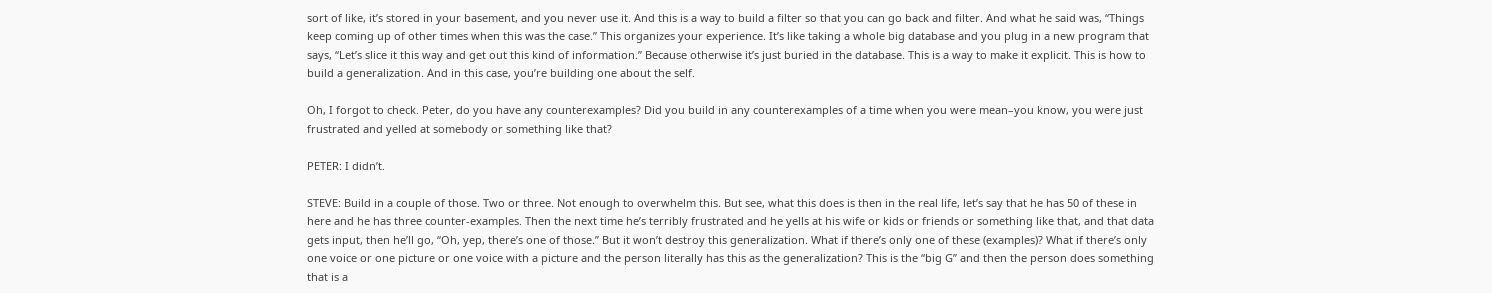sort of like, it’s stored in your basement, and you never use it. And this is a way to build a filter so that you can go back and filter. And what he said was, “Things keep coming up of other times when this was the case.” This organizes your experience. It’s like taking a whole big database and you plug in a new program that says, “Let’s slice it this way and get out this kind of information.” Because otherwise it’s just buried in the database. This is a way to make it explicit. This is how to build a generalization. And in this case, you’re building one about the self.

Oh, I forgot to check. Peter, do you have any counterexamples? Did you build in any counterexamples of a time when you were mean–you know, you were just frustrated and yelled at somebody or something like that?

PETER: I didn’t.

STEVE: Build in a couple of those. Two or three. Not enough to overwhelm this. But see, what this does is then in the real life, let’s say that he has 50 of these in here and he has three counter-examples. Then the next time he’s terribly frustrated and he yells at his wife or kids or friends or something like that, and that data gets input, then he’ll go, “Oh, yep, there’s one of those.” But it won’t destroy this generalization. What if there’s only one of these (examples)? What if there’s only one voice or one picture or one voice with a picture and the person literally has this as the generalization? This is the “big G” and then the person does something that is a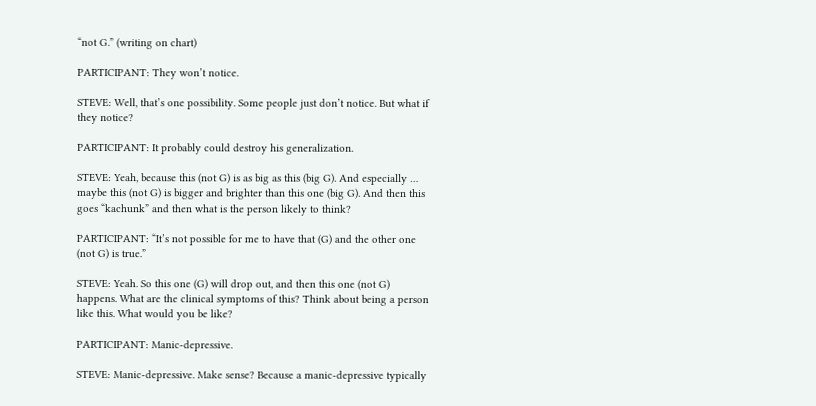“not G.” (writing on chart)

PARTICIPANT: They won’t notice.

STEVE: Well, that’s one possibility. Some people just don’t notice. But what if they notice?

PARTICIPANT: It probably could destroy his generalization.

STEVE: Yeah, because this (not G) is as big as this (big G). And especially … maybe this (not G) is bigger and brighter than this one (big G). And then this goes “kachunk” and then what is the person likely to think?

PARTICIPANT: “It’s not possible for me to have that (G) and the other one (not G) is true.”

STEVE: Yeah. So this one (G) will drop out, and then this one (not G) happens. What are the clinical symptoms of this? Think about being a person like this. What would you be like?

PARTICIPANT: Manic-depressive.

STEVE: Manic-depressive. Make sense? Because a manic-depressive typically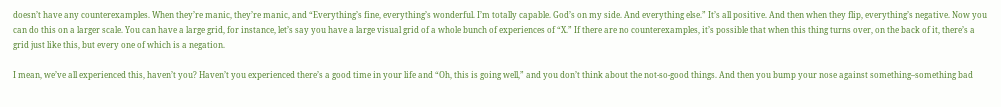doesn’t have any counterexamples. When they’re manic, they’re manic, and “Everything’s fine, everything’s wonderful. I’m totally capable. God’s on my side. And everything else.” It’s all positive. And then when they flip, everything’s negative. Now you can do this on a larger scale. You can have a large grid, for instance, let’s say you have a large visual grid of a whole bunch of experiences of “X.” If there are no counterexamples, it’s possible that when this thing turns over, on the back of it, there’s a grid just like this, but every one of which is a negation.

I mean, we’ve all experienced this, haven’t you? Haven’t you experienced there’s a good time in your life and “Oh, this is going well,” and you don’t think about the not-so-good things. And then you bump your nose against something–something bad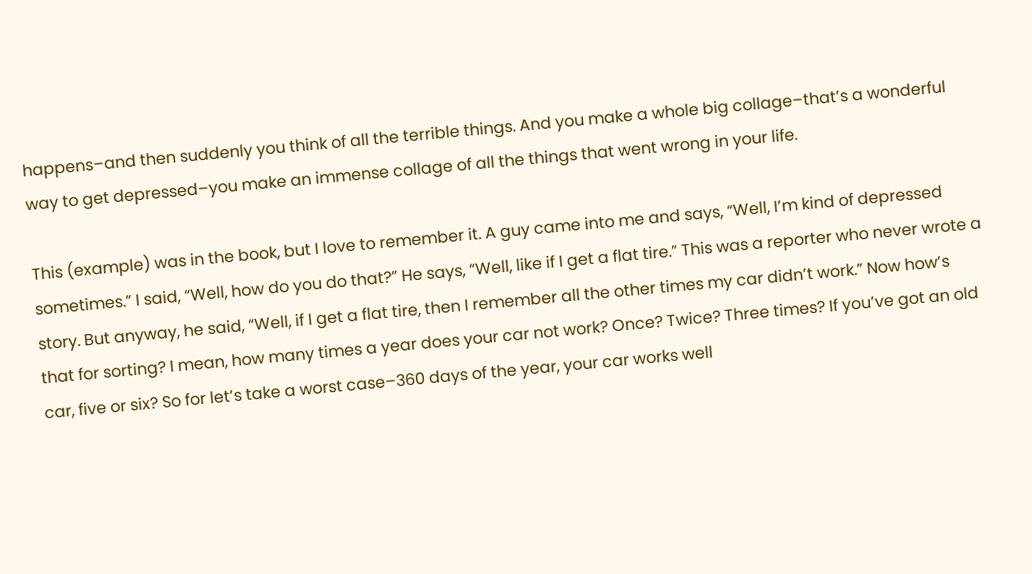happens–and then suddenly you think of all the terrible things. And you make a whole big collage–that’s a wonderful way to get depressed–you make an immense collage of all the things that went wrong in your life.

This (example) was in the book, but I love to remember it. A guy came into me and says, “Well, I’m kind of depressed sometimes.” I said, “Well, how do you do that?” He says, “Well, like if I get a flat tire.” This was a reporter who never wrote a story. But anyway, he said, “Well, if I get a flat tire, then I remember all the other times my car didn’t work.” Now how’s that for sorting? I mean, how many times a year does your car not work? Once? Twice? Three times? If you’ve got an old car, five or six? So for let’s take a worst case–360 days of the year, your car works well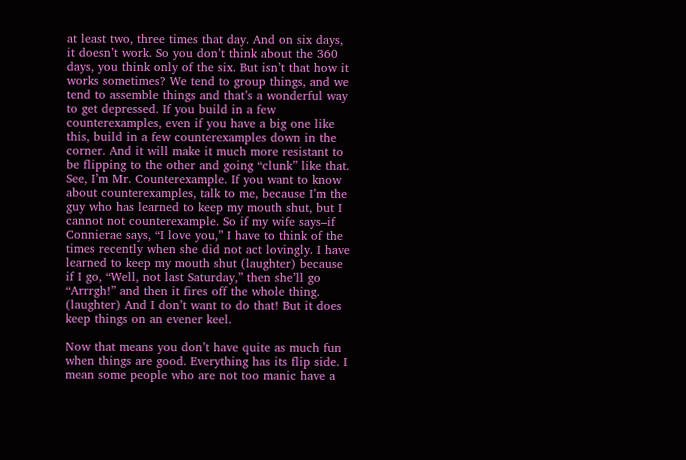at least two, three times that day. And on six days, it doesn’t work. So you don’t think about the 360 days, you think only of the six. But isn’t that how it works sometimes? We tend to group things, and we tend to assemble things and that’s a wonderful way to get depressed. If you build in a few counterexamples, even if you have a big one like this, build in a few counterexamples down in the corner. And it will make it much more resistant to be flipping to the other and going “clunk” like that. See, I’m Mr. Counterexample. If you want to know about counterexamples, talk to me, because I’m the guy who has learned to keep my mouth shut, but I cannot not counterexample. So if my wife says–if Connierae says, “I love you,” I have to think of the times recently when she did not act lovingly. I have learned to keep my mouth shut (laughter) because if I go, “Well, not last Saturday,” then she’ll go “Arrrgh!” and then it fires off the whole thing. (laughter) And I don’t want to do that! But it does keep things on an evener keel.

Now that means you don’t have quite as much fun when things are good. Everything has its flip side. I mean some people who are not too manic have a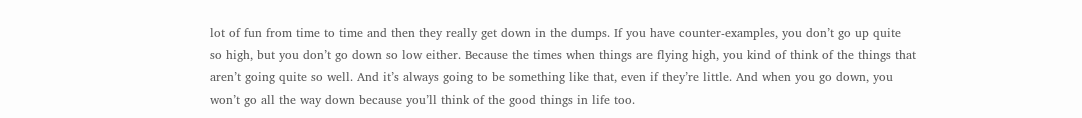lot of fun from time to time and then they really get down in the dumps. If you have counter-examples, you don’t go up quite so high, but you don’t go down so low either. Because the times when things are flying high, you kind of think of the things that aren’t going quite so well. And it’s always going to be something like that, even if they’re little. And when you go down, you won’t go all the way down because you’ll think of the good things in life too.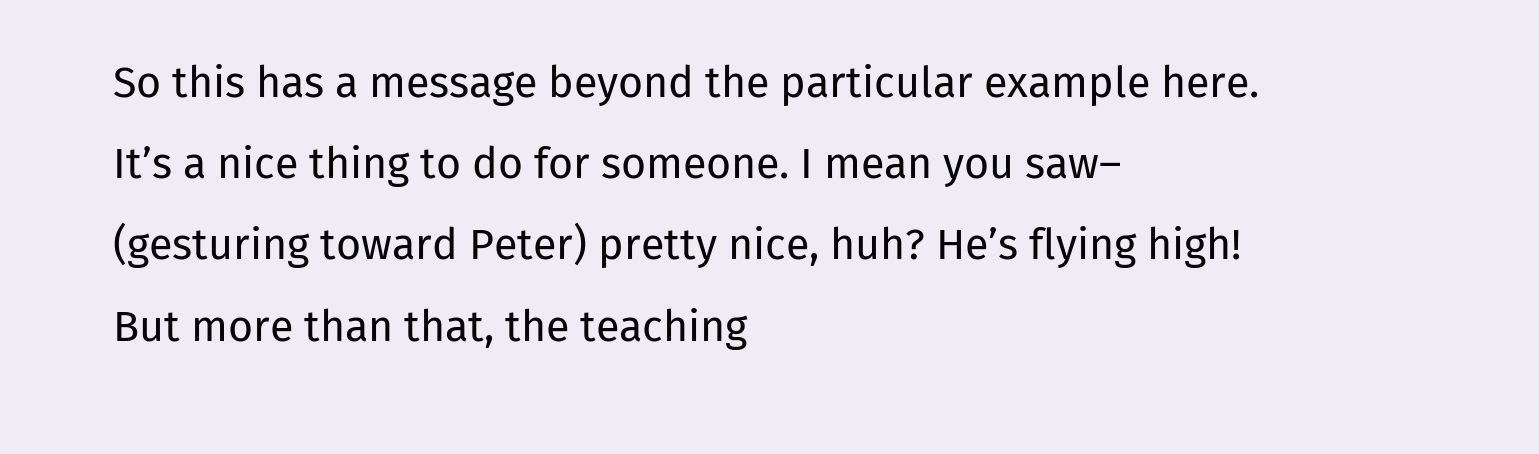So this has a message beyond the particular example here. It’s a nice thing to do for someone. I mean you saw– (gesturing toward Peter) pretty nice, huh? He’s flying high! But more than that, the teaching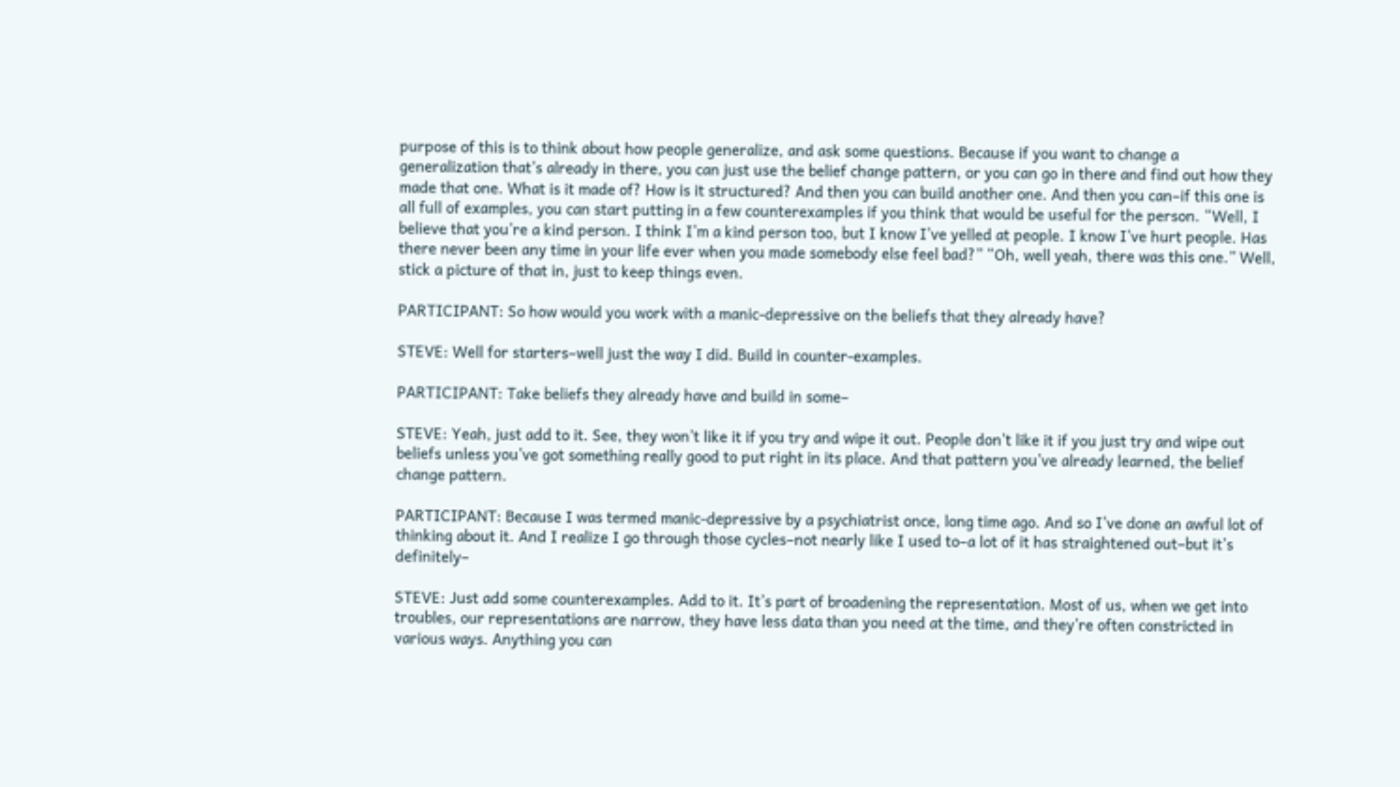purpose of this is to think about how people generalize, and ask some questions. Because if you want to change a generalization that’s already in there, you can just use the belief change pattern, or you can go in there and find out how they made that one. What is it made of? How is it structured? And then you can build another one. And then you can–if this one is all full of examples, you can start putting in a few counterexamples if you think that would be useful for the person. “Well, I believe that you’re a kind person. I think I’m a kind person too, but I know I’ve yelled at people. I know I’ve hurt people. Has there never been any time in your life ever when you made somebody else feel bad?” “Oh, well yeah, there was this one.” Well, stick a picture of that in, just to keep things even.

PARTICIPANT: So how would you work with a manic-depressive on the beliefs that they already have?

STEVE: Well for starters–well just the way I did. Build in counter-examples.

PARTICIPANT: Take beliefs they already have and build in some–

STEVE: Yeah, just add to it. See, they won’t like it if you try and wipe it out. People don’t like it if you just try and wipe out beliefs unless you’ve got something really good to put right in its place. And that pattern you’ve already learned, the belief change pattern.

PARTICIPANT: Because I was termed manic-depressive by a psychiatrist once, long time ago. And so I’ve done an awful lot of thinking about it. And I realize I go through those cycles–not nearly like I used to–a lot of it has straightened out–but it’s definitely–

STEVE: Just add some counterexamples. Add to it. It’s part of broadening the representation. Most of us, when we get into troubles, our representations are narrow, they have less data than you need at the time, and they’re often constricted in various ways. Anything you can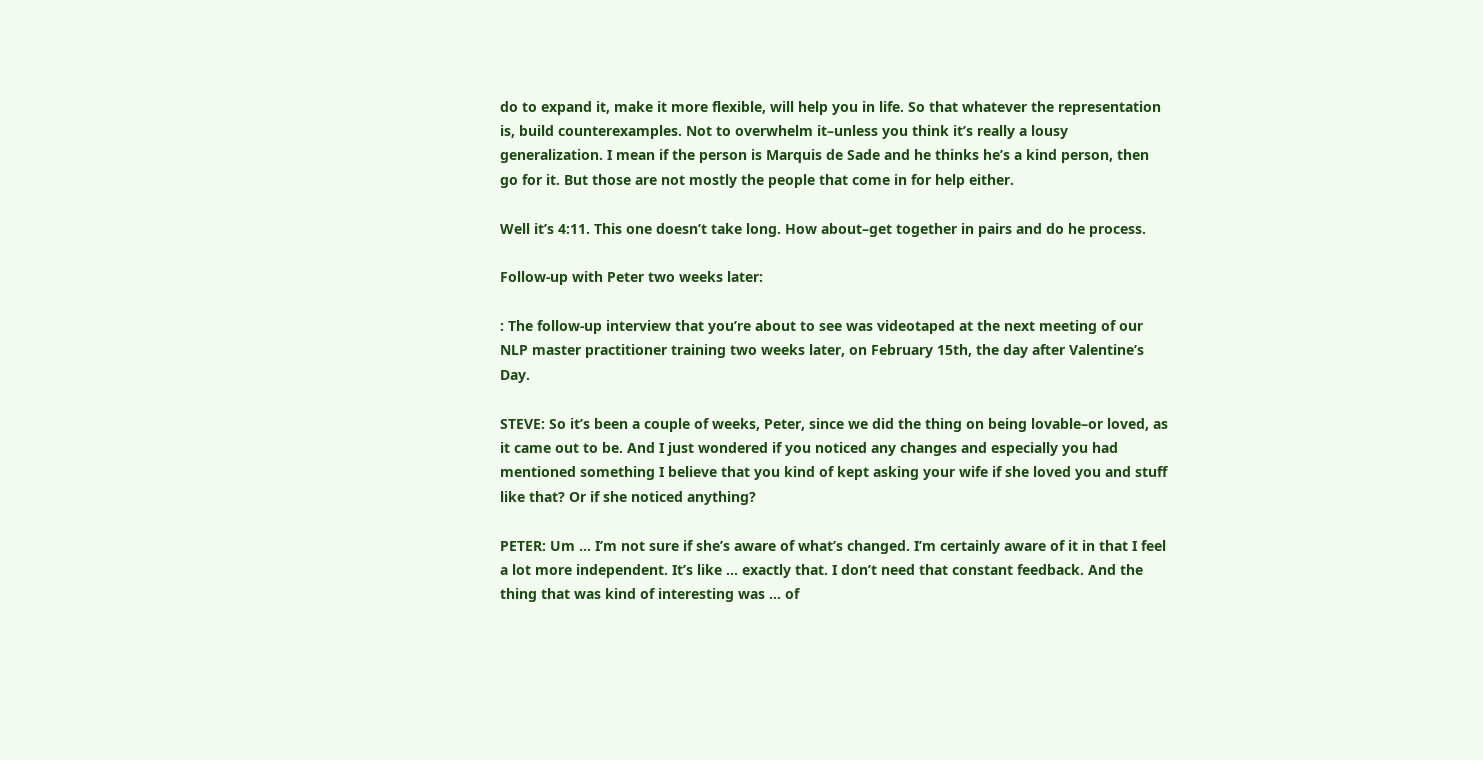do to expand it, make it more flexible, will help you in life. So that whatever the representation is, build counterexamples. Not to overwhelm it–unless you think it’s really a lousy generalization. I mean if the person is Marquis de Sade and he thinks he’s a kind person, then go for it. But those are not mostly the people that come in for help either.

Well it’s 4:11. This one doesn’t take long. How about–get together in pairs and do he process.

Follow-up with Peter two weeks later:

: The follow-up interview that you’re about to see was videotaped at the next meeting of our NLP master practitioner training two weeks later, on February 15th, the day after Valentine’s Day.

STEVE: So it’s been a couple of weeks, Peter, since we did the thing on being lovable–or loved, as it came out to be. And I just wondered if you noticed any changes and especially you had mentioned something I believe that you kind of kept asking your wife if she loved you and stuff like that? Or if she noticed anything?

PETER: Um … I’m not sure if she’s aware of what’s changed. I’m certainly aware of it in that I feel a lot more independent. It’s like … exactly that. I don’t need that constant feedback. And the thing that was kind of interesting was … of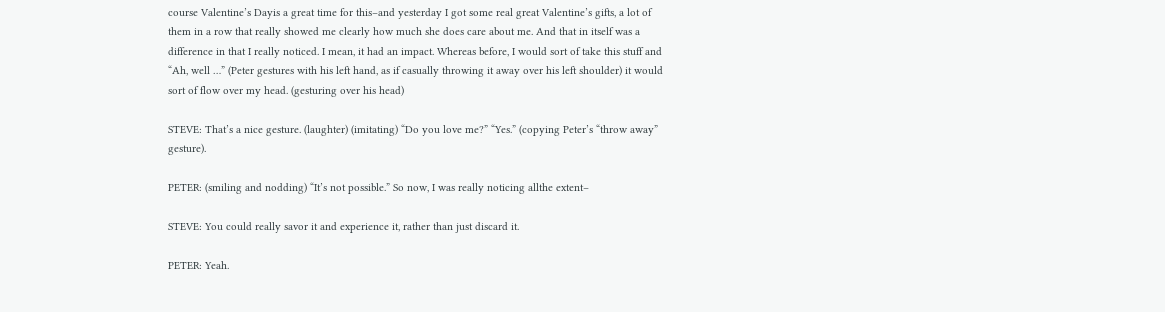course Valentine’s Dayis a great time for this–and yesterday I got some real great Valentine’s gifts, a lot of them in a row that really showed me clearly how much she does care about me. And that in itself was a difference in that I really noticed. I mean, it had an impact. Whereas before, I would sort of take this stuff and “Ah, well …” (Peter gestures with his left hand, as if casually throwing it away over his left shoulder) it would sort of flow over my head. (gesturing over his head)

STEVE: That’s a nice gesture. (laughter) (imitating) “Do you love me?” “Yes.” (copying Peter’s “throw away” gesture).

PETER: (smiling and nodding) “It’s not possible.” So now, I was really noticing allthe extent–

STEVE: You could really savor it and experience it, rather than just discard it.

PETER: Yeah.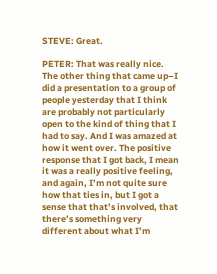STEVE: Great.

PETER: That was really nice. The other thing that came up–I did a presentation to a group of people yesterday that I think are probably not particularly open to the kind of thing that I had to say. And I was amazed at how it went over. The positive response that I got back, I mean it was a really positive feeling, and again, I’m not quite sure how that ties in, but I got a sense that that’s involved, that there’s something very different about what I’m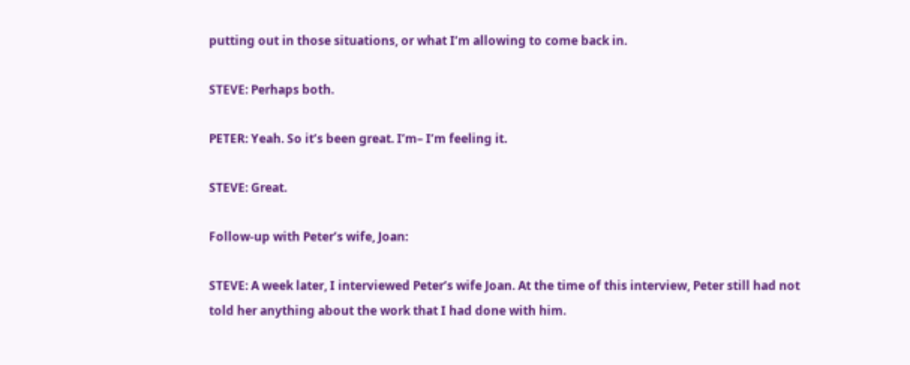putting out in those situations, or what I’m allowing to come back in.

STEVE: Perhaps both.

PETER: Yeah. So it’s been great. I’m– I’m feeling it.

STEVE: Great.

Follow-up with Peter’s wife, Joan:

STEVE: A week later, I interviewed Peter’s wife Joan. At the time of this interview, Peter still had not told her anything about the work that I had done with him.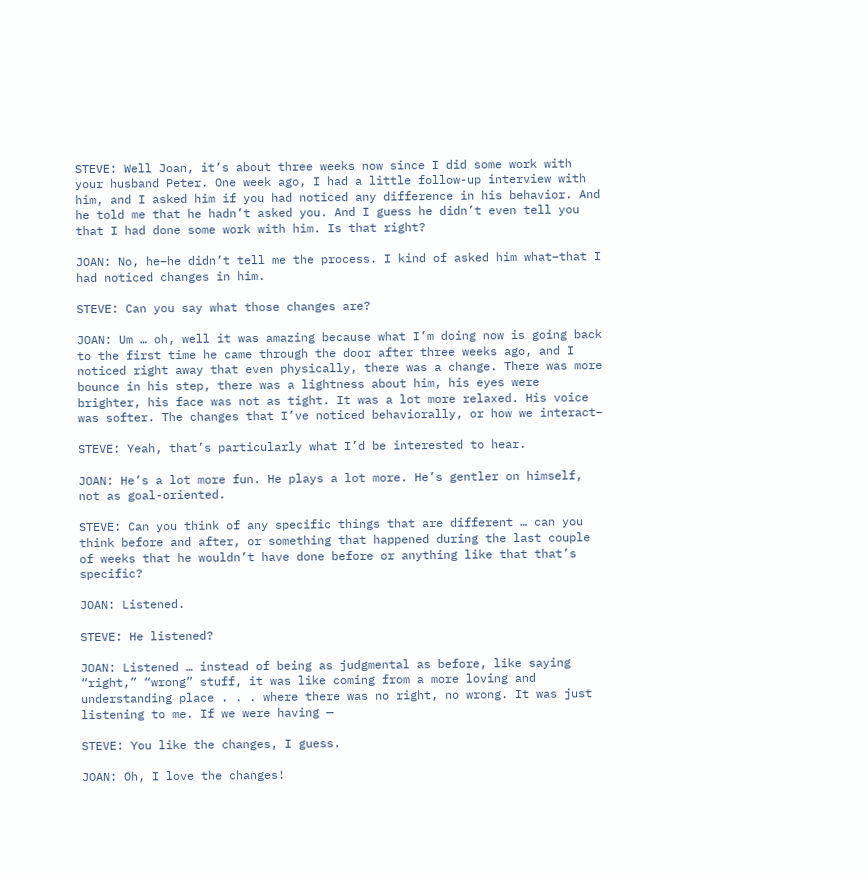STEVE: Well Joan, it’s about three weeks now since I did some work with your husband Peter. One week ago, I had a little follow-up interview with him, and I asked him if you had noticed any difference in his behavior. And he told me that he hadn’t asked you. And I guess he didn’t even tell you that I had done some work with him. Is that right?

JOAN: No, he–he didn’t tell me the process. I kind of asked him what–that I had noticed changes in him.

STEVE: Can you say what those changes are?

JOAN: Um … oh, well it was amazing because what I’m doing now is going back to the first time he came through the door after three weeks ago, and I noticed right away that even physically, there was a change. There was more bounce in his step, there was a lightness about him, his eyes were brighter, his face was not as tight. It was a lot more relaxed. His voice was softer. The changes that I’ve noticed behaviorally, or how we interact–

STEVE: Yeah, that’s particularly what I’d be interested to hear.

JOAN: He’s a lot more fun. He plays a lot more. He’s gentler on himself, not as goal-oriented.

STEVE: Can you think of any specific things that are different … can you think before and after, or something that happened during the last couple of weeks that he wouldn’t have done before or anything like that that’s specific?

JOAN: Listened.

STEVE: He listened?

JOAN: Listened … instead of being as judgmental as before, like saying “right,” “wrong” stuff, it was like coming from a more loving and understanding place . . . where there was no right, no wrong. It was just listening to me. If we were having —

STEVE: You like the changes, I guess.

JOAN: Oh, I love the changes!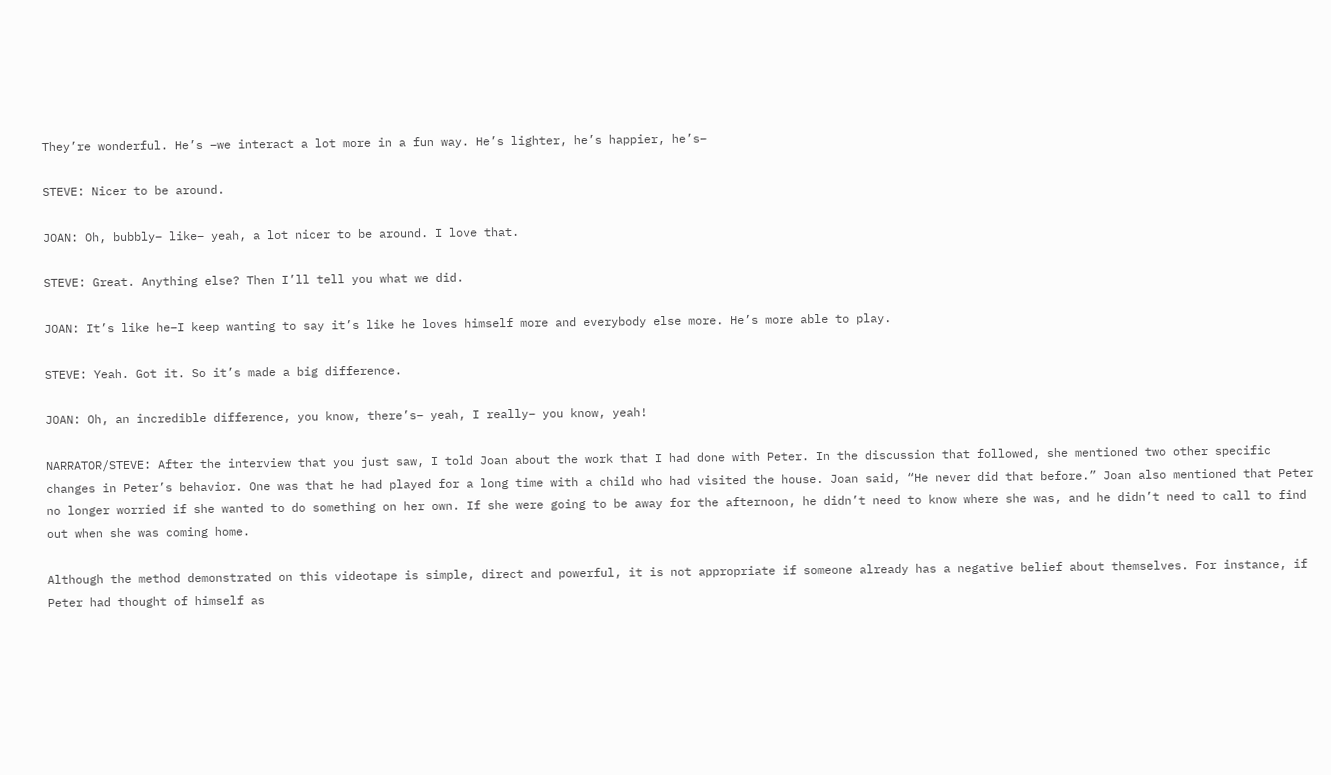They’re wonderful. He’s –we interact a lot more in a fun way. He’s lighter, he’s happier, he’s–

STEVE: Nicer to be around.

JOAN: Oh, bubbly– like– yeah, a lot nicer to be around. I love that.

STEVE: Great. Anything else? Then I’ll tell you what we did.

JOAN: It’s like he–I keep wanting to say it’s like he loves himself more and everybody else more. He’s more able to play.

STEVE: Yeah. Got it. So it’s made a big difference.

JOAN: Oh, an incredible difference, you know, there’s– yeah, I really– you know, yeah!

NARRATOR/STEVE: After the interview that you just saw, I told Joan about the work that I had done with Peter. In the discussion that followed, she mentioned two other specific changes in Peter’s behavior. One was that he had played for a long time with a child who had visited the house. Joan said, “He never did that before.” Joan also mentioned that Peter no longer worried if she wanted to do something on her own. If she were going to be away for the afternoon, he didn’t need to know where she was, and he didn’t need to call to find out when she was coming home.

Although the method demonstrated on this videotape is simple, direct and powerful, it is not appropriate if someone already has a negative belief about themselves. For instance, if Peter had thought of himself as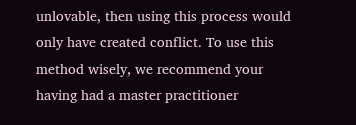unlovable, then using this process would only have created conflict. To use this method wisely, we recommend your having had a master practitioner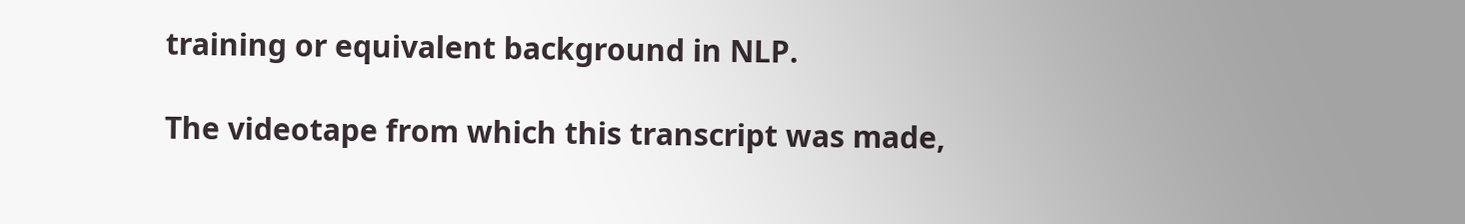training or equivalent background in NLP.

The videotape from which this transcript was made,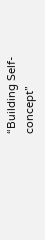“Building Self-concept”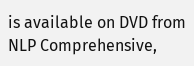is available on DVD from NLP Comprehensive,